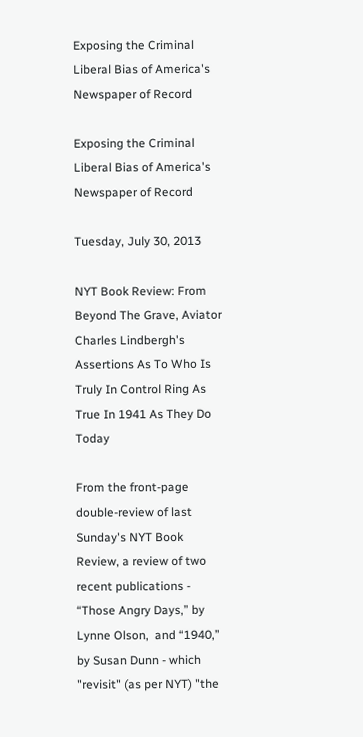Exposing the Criminal Liberal Bias of America's Newspaper of Record

Exposing the Criminal Liberal Bias of America's
Newspaper of Record

Tuesday, July 30, 2013

NYT Book Review: From Beyond The Grave, Aviator Charles Lindbergh's Assertions As To Who Is Truly In Control Ring As True In 1941 As They Do Today

From the front-page double-review of last Sunday's NYT Book Review, a review of two recent publications - “Those Angry Days,” by Lynne Olson,  and “1940,” by Susan Dunn - which  "revisit" (as per NYT) "the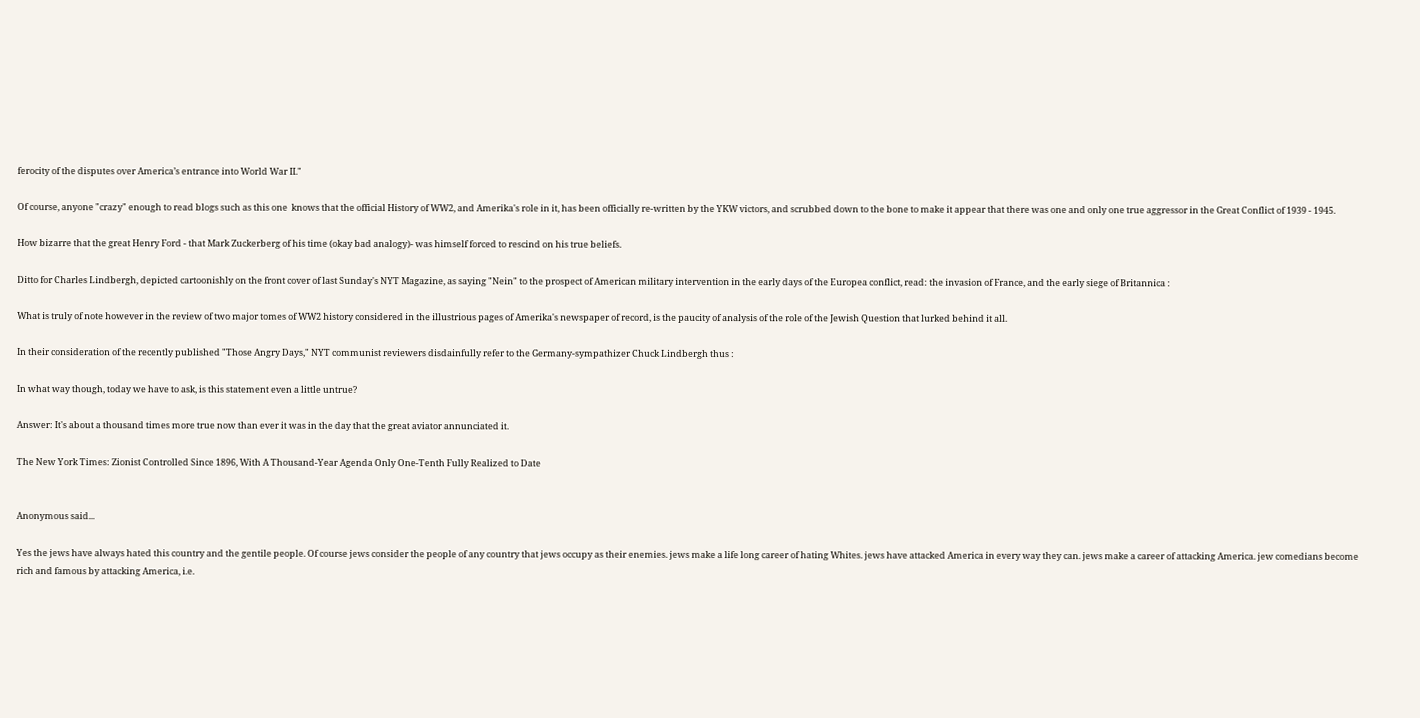ferocity of the disputes over America’s entrance into World War II."

Of course, anyone "crazy" enough to read blogs such as this one  knows that the official History of WW2, and Amerika's role in it, has been officially re-written by the YKW victors, and scrubbed down to the bone to make it appear that there was one and only one true aggressor in the Great Conflict of 1939 - 1945.

How bizarre that the great Henry Ford - that Mark Zuckerberg of his time (okay bad analogy)- was himself forced to rescind on his true beliefs.

Ditto for Charles Lindbergh, depicted cartoonishly on the front cover of last Sunday's NYT Magazine, as saying "Nein" to the prospect of American military intervention in the early days of the Europea conflict, read: the invasion of France, and the early siege of Britannica :

What is truly of note however in the review of two major tomes of WW2 history considered in the illustrious pages of Amerika's newspaper of record, is the paucity of analysis of the role of the Jewish Question that lurked behind it all.

In their consideration of the recently published "Those Angry Days," NYT communist reviewers disdainfully refer to the Germany-sympathizer Chuck Lindbergh thus :

In what way though, today we have to ask, is this statement even a little untrue?

Answer: It's about a thousand times more true now than ever it was in the day that the great aviator annunciated it.

The New York Times: Zionist Controlled Since 1896, With A Thousand-Year Agenda Only One-Tenth Fully Realized to Date


Anonymous said...

Yes the jews have always hated this country and the gentile people. Of course jews consider the people of any country that jews occupy as their enemies. jews make a life long career of hating Whites. jews have attacked America in every way they can. jews make a career of attacking America. jew comedians become rich and famous by attacking America, i.e.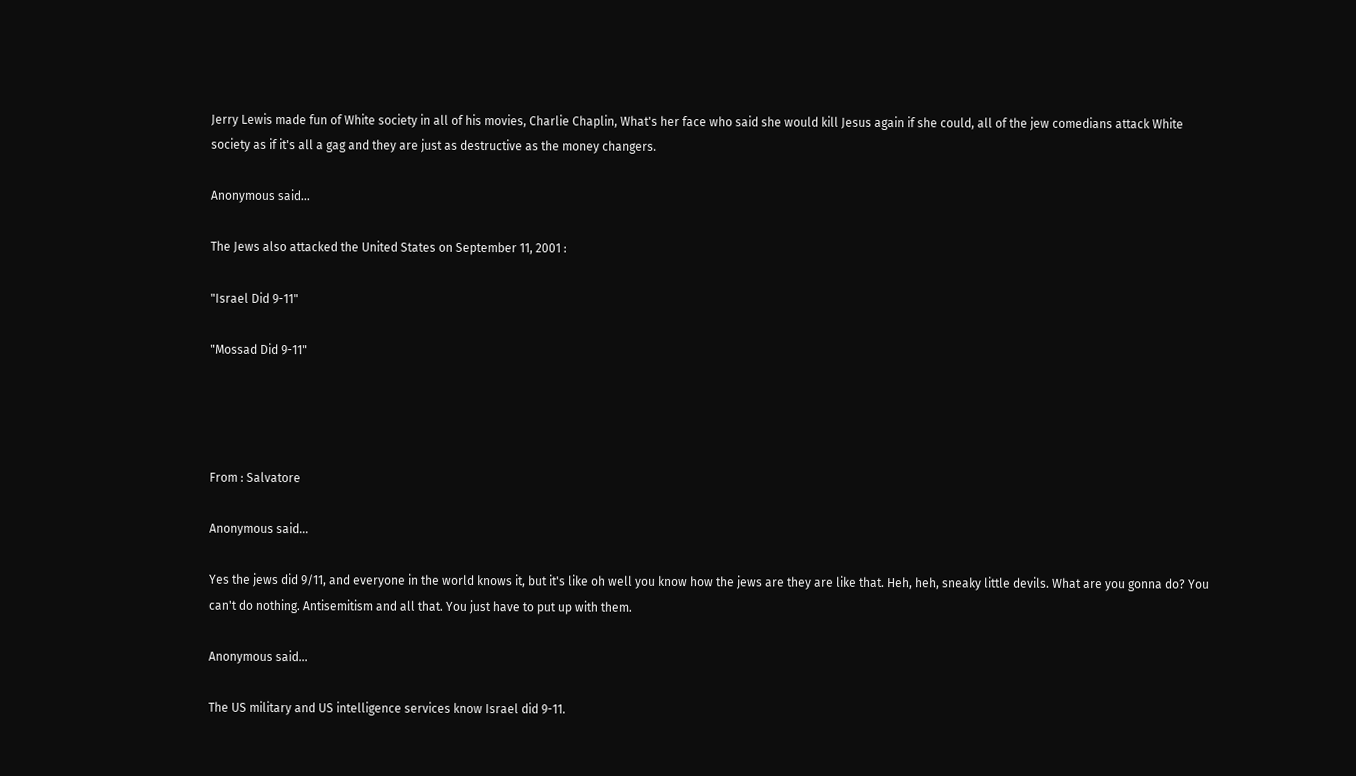Jerry Lewis made fun of White society in all of his movies, Charlie Chaplin, What's her face who said she would kill Jesus again if she could, all of the jew comedians attack White society as if it's all a gag and they are just as destructive as the money changers.

Anonymous said...

The Jews also attacked the United States on September 11, 2001 :

"Israel Did 9-11"

"Mossad Did 9-11"




From : Salvatore

Anonymous said...

Yes the jews did 9/11, and everyone in the world knows it, but it's like oh well you know how the jews are they are like that. Heh, heh, sneaky little devils. What are you gonna do? You can't do nothing. Antisemitism and all that. You just have to put up with them.

Anonymous said...

The US military and US intelligence services know Israel did 9-11.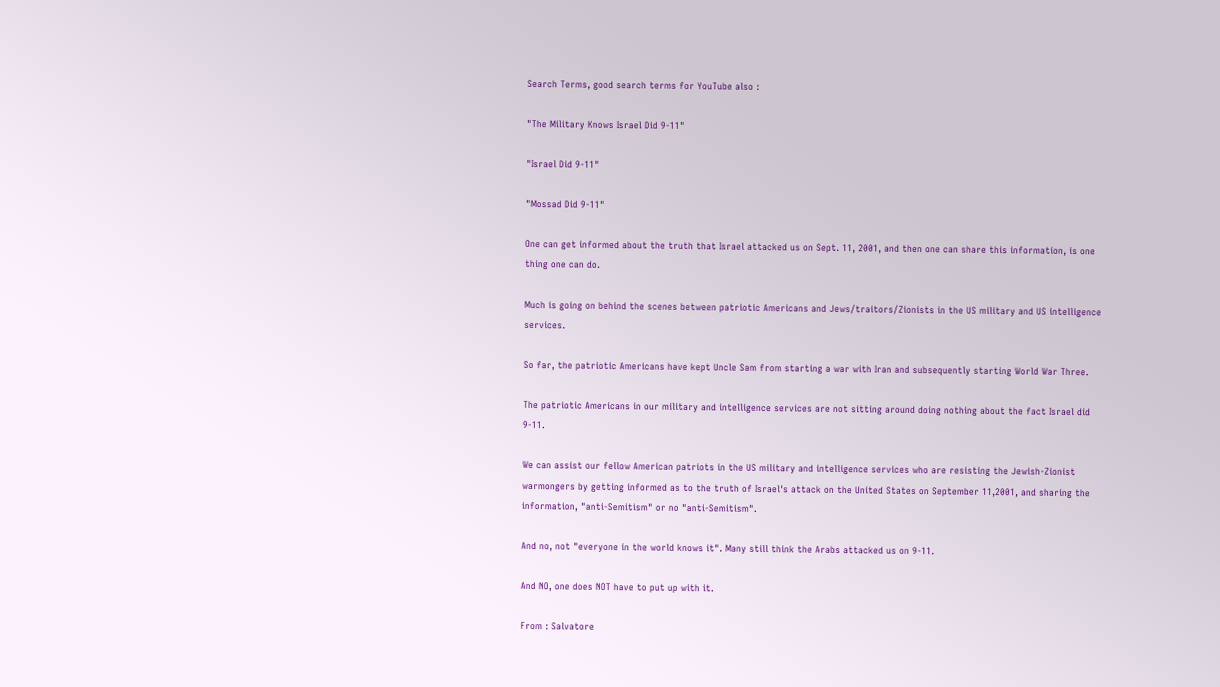Search Terms, good search terms for YouTube also :

"The Military Knows Israel Did 9-11"

"Israel Did 9-11"

"Mossad Did 9-11"

One can get informed about the truth that Israel attacked us on Sept. 11, 2001, and then one can share this information, is one thing one can do.

Much is going on behind the scenes between patriotic Americans and Jews/traitors/Zionists in the US military and US intelligence services.

So far, the patriotic Americans have kept Uncle Sam from starting a war with Iran and subsequently starting World War Three.

The patriotic Americans in our military and intelligence services are not sitting around doing nothing about the fact Israel did 9-11.

We can assist our fellow American patriots in the US military and intelligence services who are resisting the Jewish-Zionist warmongers by getting informed as to the truth of Israel's attack on the United States on September 11,2001, and sharing the information, "anti-Semitism" or no "anti-Semitism".

And no, not "everyone in the world knows it". Many still think the Arabs attacked us on 9-11.

And NO, one does NOT have to put up with it.

From : Salvatore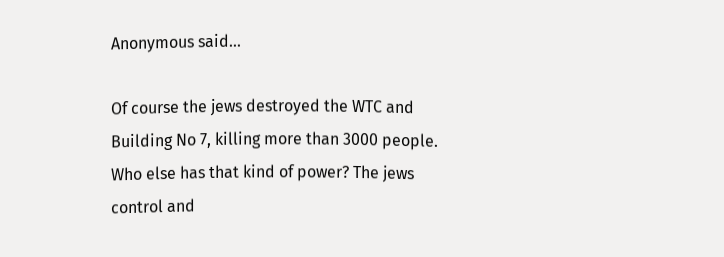Anonymous said...

Of course the jews destroyed the WTC and Building No 7, killing more than 3000 people. Who else has that kind of power? The jews control and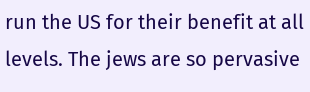run the US for their benefit at all levels. The jews are so pervasive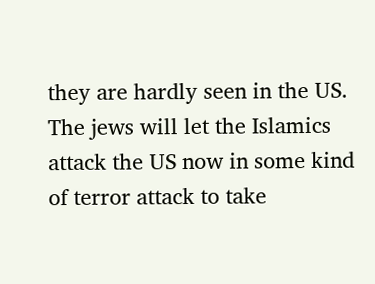they are hardly seen in the US. The jews will let the Islamics attack the US now in some kind of terror attack to take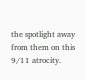the spotlight away from them on this 9/11 atrocity.